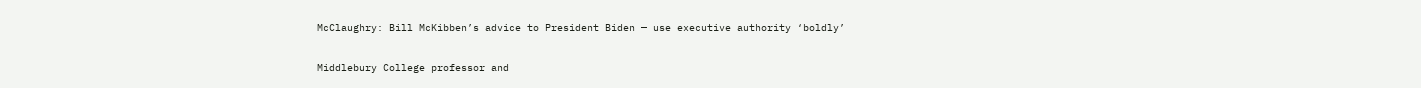McClaughry: Bill McKibben’s advice to President Biden — use executive authority ‘boldly’

Middlebury College professor and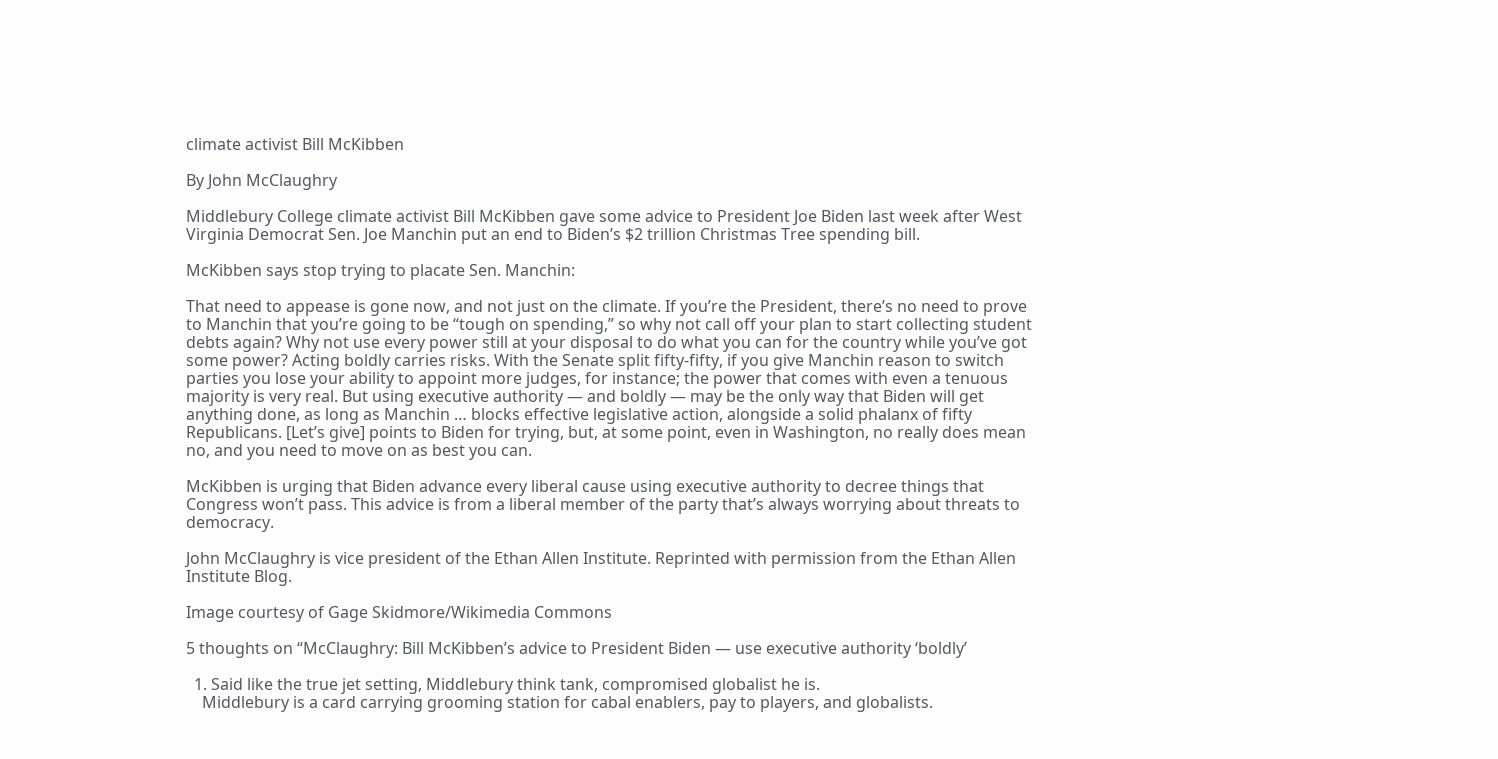climate activist Bill McKibben

By John McClaughry

Middlebury College climate activist Bill McKibben gave some advice to President Joe Biden last week after West Virginia Democrat Sen. Joe Manchin put an end to Biden’s $2 trillion Christmas Tree spending bill.

McKibben says stop trying to placate Sen. Manchin:

That need to appease is gone now, and not just on the climate. If you’re the President, there’s no need to prove to Manchin that you’re going to be “tough on spending,” so why not call off your plan to start collecting student debts again? Why not use every power still at your disposal to do what you can for the country while you’ve got some power? Acting boldly carries risks. With the Senate split fifty-fifty, if you give Manchin reason to switch parties you lose your ability to appoint more judges, for instance; the power that comes with even a tenuous majority is very real. But using executive authority — and boldly — may be the only way that Biden will get anything done, as long as Manchin … blocks effective legislative action, alongside a solid phalanx of fifty Republicans. [Let’s give] points to Biden for trying, but, at some point, even in Washington, no really does mean no, and you need to move on as best you can.

McKibben is urging that Biden advance every liberal cause using executive authority to decree things that Congress won’t pass. This advice is from a liberal member of the party that’s always worrying about threats to democracy.

John McClaughry is vice president of the Ethan Allen Institute. Reprinted with permission from the Ethan Allen Institute Blog.

Image courtesy of Gage Skidmore/Wikimedia Commons

5 thoughts on “McClaughry: Bill McKibben’s advice to President Biden — use executive authority ‘boldly’

  1. Said like the true jet setting, Middlebury think tank, compromised globalist he is.
    Middlebury is a card carrying grooming station for cabal enablers, pay to players, and globalists.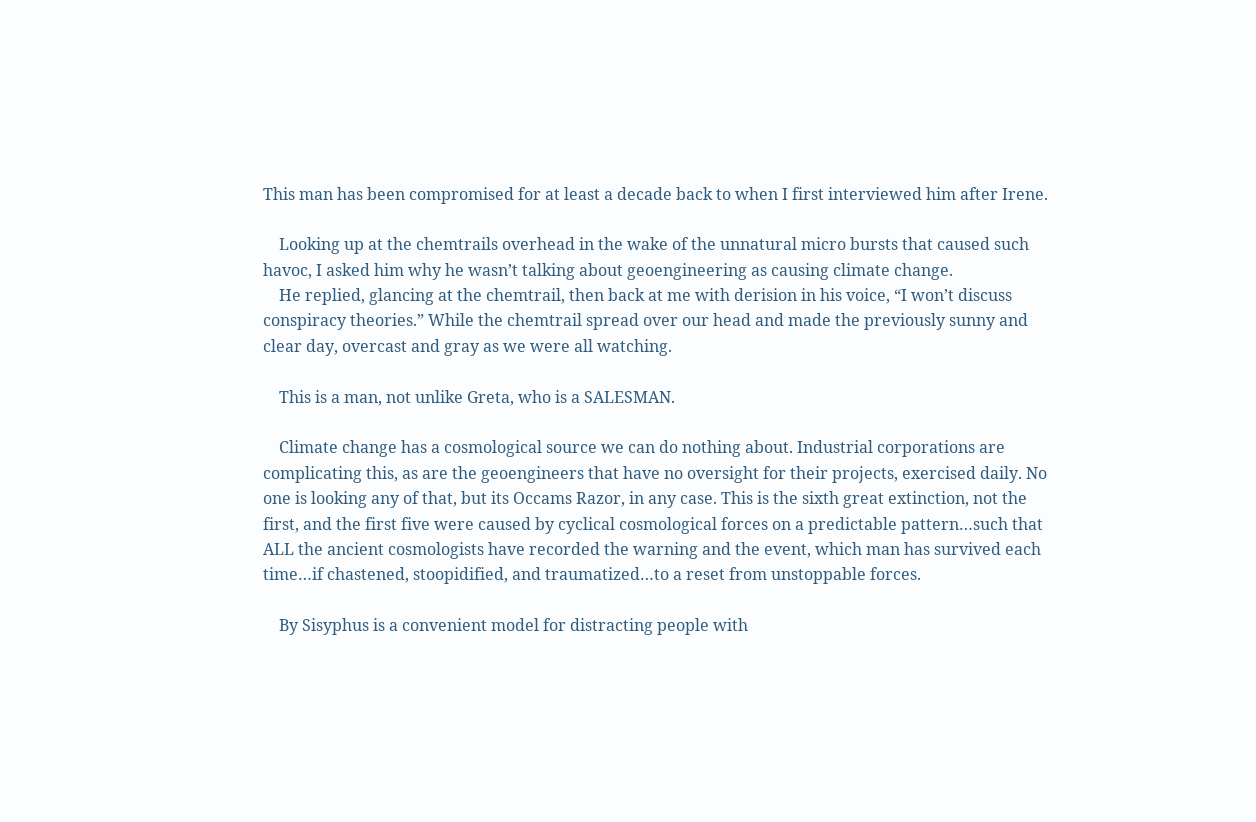This man has been compromised for at least a decade back to when I first interviewed him after Irene.

    Looking up at the chemtrails overhead in the wake of the unnatural micro bursts that caused such havoc, I asked him why he wasn’t talking about geoengineering as causing climate change.
    He replied, glancing at the chemtrail, then back at me with derision in his voice, “I won’t discuss conspiracy theories.” While the chemtrail spread over our head and made the previously sunny and clear day, overcast and gray as we were all watching.

    This is a man, not unlike Greta, who is a SALESMAN.

    Climate change has a cosmological source we can do nothing about. Industrial corporations are complicating this, as are the geoengineers that have no oversight for their projects, exercised daily. No one is looking any of that, but its Occams Razor, in any case. This is the sixth great extinction, not the first, and the first five were caused by cyclical cosmological forces on a predictable pattern…such that ALL the ancient cosmologists have recorded the warning and the event, which man has survived each time…if chastened, stoopidified, and traumatized…to a reset from unstoppable forces.

    By Sisyphus is a convenient model for distracting people with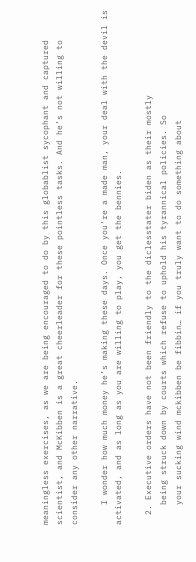meaningless exercises, as we are being encouraged to do by this globablist sycophant and captured scientist, and McKibben is a great cheerleader for these pointless tasks. And he’s not willing to consider any other narrative.

    I wonder how much money he’s making these days. Once you’re a made man, your deal with the devil is activated, and as long as you are willing to play, you get the bennies.

  2. Executive orders have not been friendly to the diclesstater biden as their mostly
    being struck down by courts which refuse to uphold his tyrannical policies. So
    your sucking wind mckibben be fibbin… if you truly want to do something about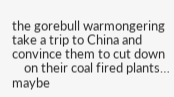the gorebull warmongering take a trip to China and convince them to cut down
    on their coal fired plants… maybe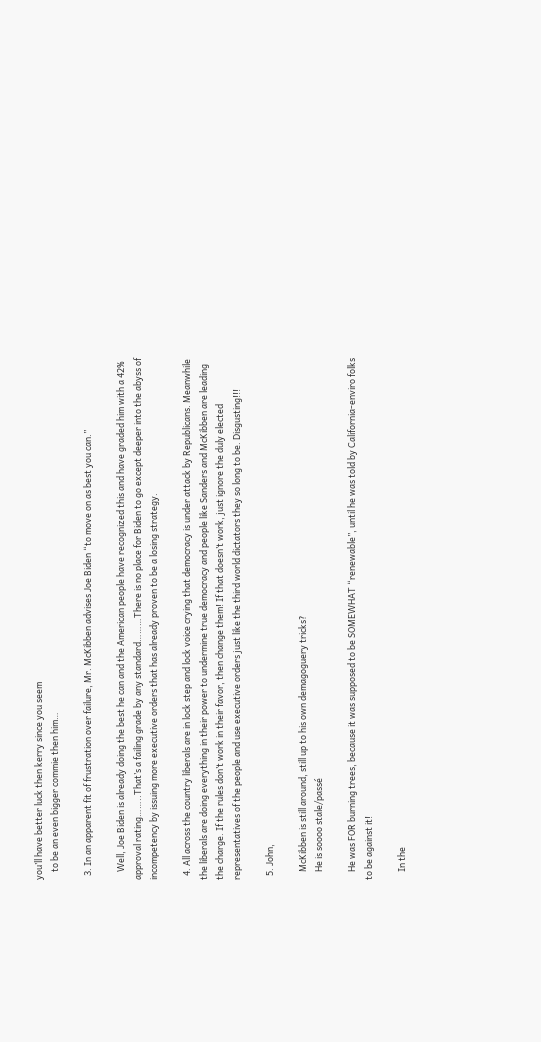you’ll have better luck then kerry since you seem
    to be an even bigger commie then him…

  3. In an apparent fit of frustration over failure, Mr. McKibben advises Joe Biden “to move on as best you can.”

    Well, Joe Biden is already doing the best he can and the American people have recognized this and have graded him with a 42% approval rating……..That’s a failing grade by any standard………There is no place for Biden to go except deeper into the abyss of incompetency by issuing more executive orders that has already proven to be a losing strategy.

  4. All across the country liberals are in lock step and lock voice crying that democracy is under attack by Republicans. Meanwhile the liberals are doing everything in their power to undermine true democracy and people like Sanders and McKibben are leading the charge. If the rules don’t work in their favor, then change them! If that doesn’t work, just ignore the duly elected representatives of the people and use executive orders just like the third world dictators they so long to be. Disgusting!!!

  5. John,

    McKibben is still around, still up to his own demagoguery tricks?
    He is soooo stale/passé

    He was FOR burning trees, because it was supposed to be SOMEWHAT “renewable”, until he was told by California-enviro folks to be against it!

    In the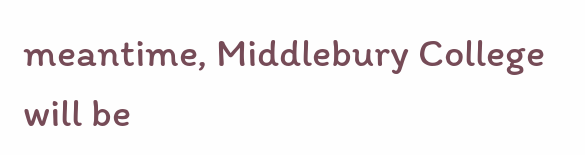meantime, Middlebury College will be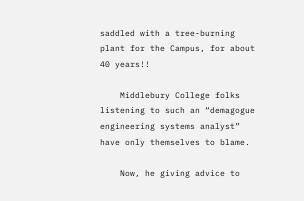saddled with a tree-burning plant for the Campus, for about 40 years!!

    Middlebury College folks listening to such an “demagogue engineering systems analyst” have only themselves to blame.

    Now, he giving advice to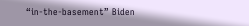“in-the-basement” Biden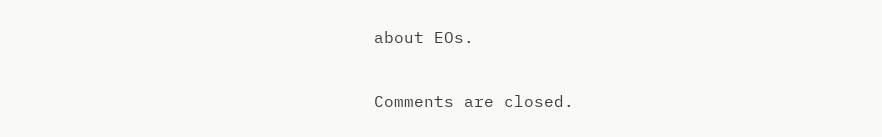about EOs.

Comments are closed.